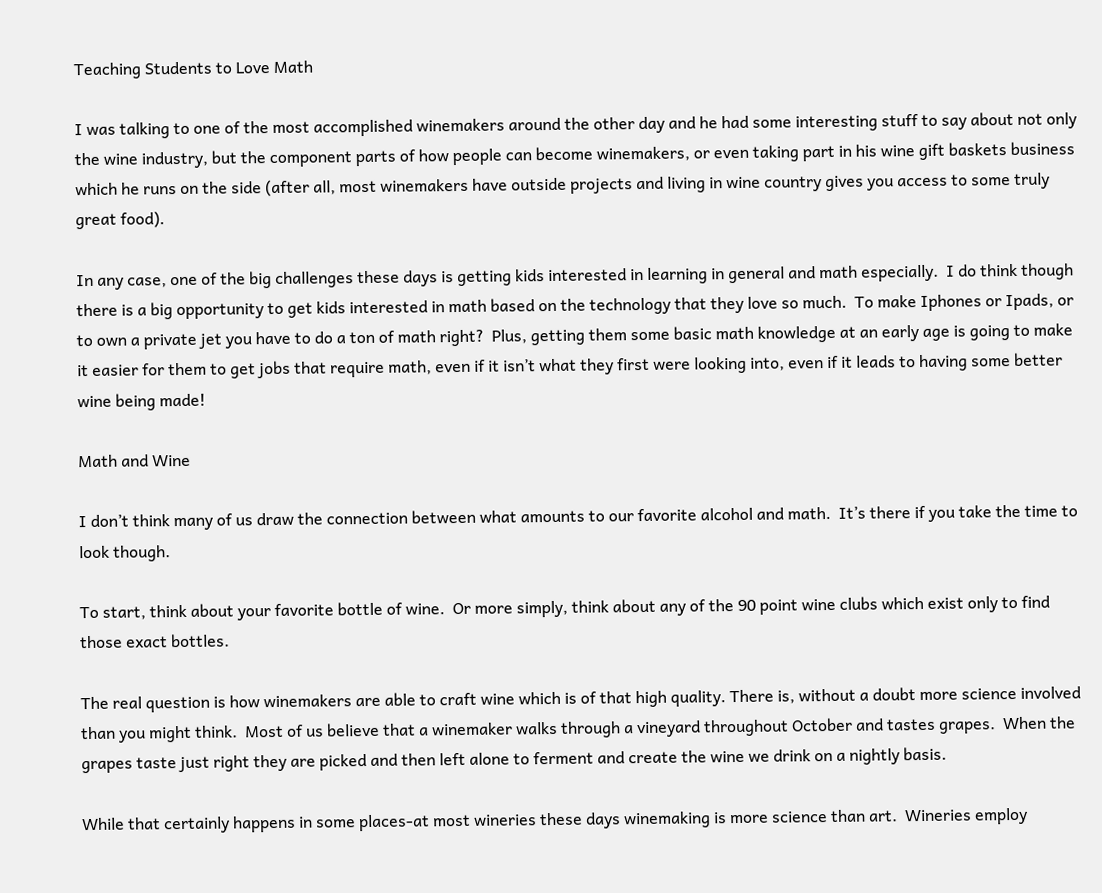Teaching Students to Love Math

I was talking to one of the most accomplished winemakers around the other day and he had some interesting stuff to say about not only the wine industry, but the component parts of how people can become winemakers, or even taking part in his wine gift baskets business which he runs on the side (after all, most winemakers have outside projects and living in wine country gives you access to some truly great food).

In any case, one of the big challenges these days is getting kids interested in learning in general and math especially.  I do think though there is a big opportunity to get kids interested in math based on the technology that they love so much.  To make Iphones or Ipads, or to own a private jet you have to do a ton of math right?  Plus, getting them some basic math knowledge at an early age is going to make it easier for them to get jobs that require math, even if it isn’t what they first were looking into, even if it leads to having some better wine being made!

Math and Wine

I don’t think many of us draw the connection between what amounts to our favorite alcohol and math.  It’s there if you take the time to look though.

To start, think about your favorite bottle of wine.  Or more simply, think about any of the 90 point wine clubs which exist only to find those exact bottles.

The real question is how winemakers are able to craft wine which is of that high quality. There is, without a doubt more science involved than you might think.  Most of us believe that a winemaker walks through a vineyard throughout October and tastes grapes.  When the grapes taste just right they are picked and then left alone to ferment and create the wine we drink on a nightly basis.

While that certainly happens in some places-at most wineries these days winemaking is more science than art.  Wineries employ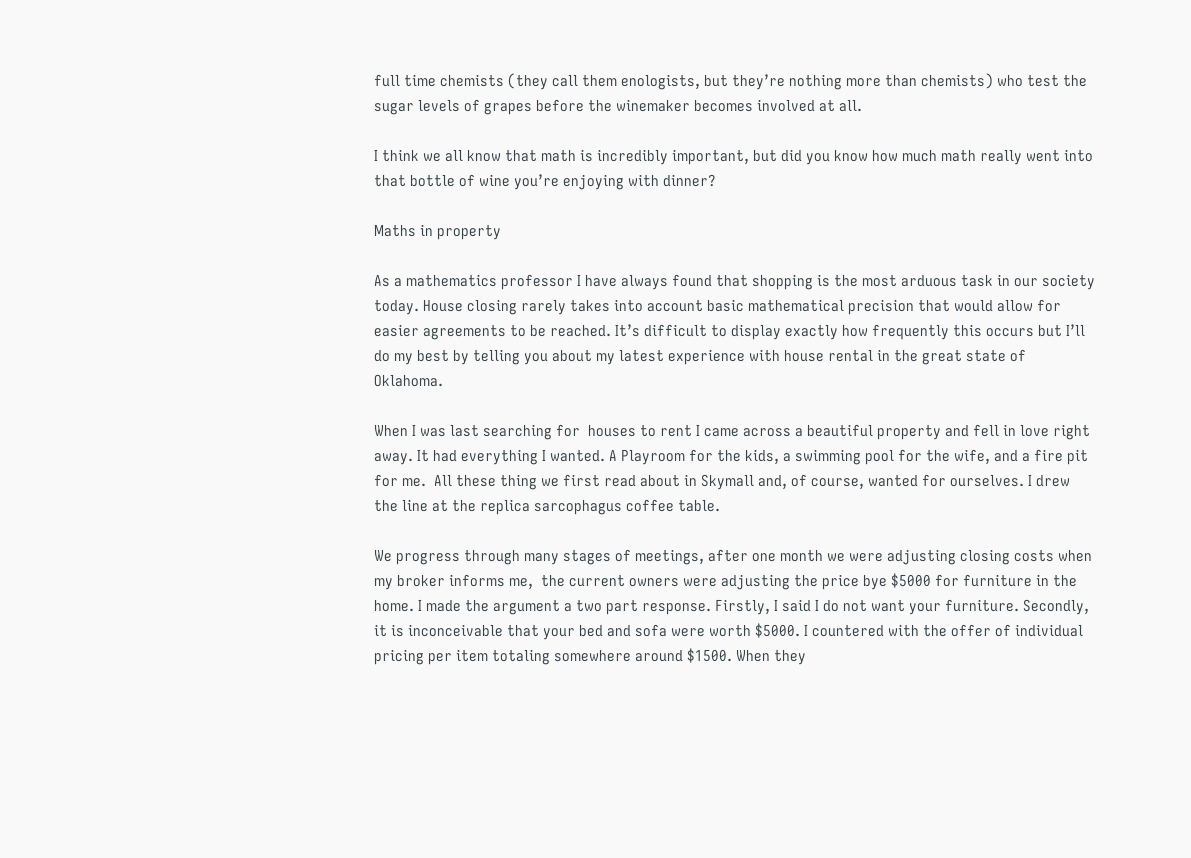full time chemists (they call them enologists, but they’re nothing more than chemists) who test the sugar levels of grapes before the winemaker becomes involved at all.

I think we all know that math is incredibly important, but did you know how much math really went into that bottle of wine you’re enjoying with dinner?

Maths in property

As a mathematics professor I have always found that shopping is the most arduous task in our society today. House closing rarely takes into account basic mathematical precision that would allow for easier agreements to be reached. It’s difficult to display exactly how frequently this occurs but I’ll do my best by telling you about my latest experience with house rental in the great state of Oklahoma.

When I was last searching for  houses to rent I came across a beautiful property and fell in love right away. It had everything I wanted. A Playroom for the kids, a swimming pool for the wife, and a fire pit for me.  All these thing we first read about in Skymall and, of course, wanted for ourselves. I drew the line at the replica sarcophagus coffee table.

We progress through many stages of meetings, after one month we were adjusting closing costs when my broker informs me,  the current owners were adjusting the price bye $5000 for furniture in the home. I made the argument a two part response. Firstly, I said I do not want your furniture. Secondly, it is inconceivable that your bed and sofa were worth $5000. I countered with the offer of individual pricing per item totaling somewhere around $1500. When they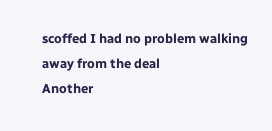scoffed I had no problem walking away from the deal
Another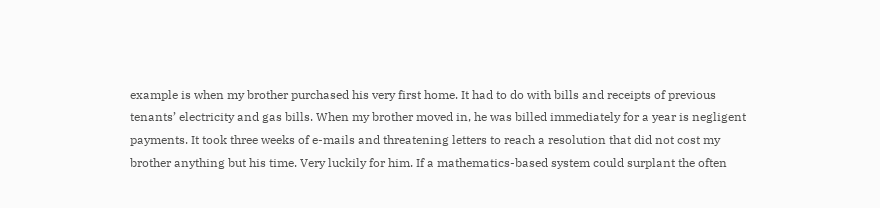example is when my brother purchased his very first home. It had to do with bills and receipts of previous tenants’ electricity and gas bills. When my brother moved in, he was billed immediately for a year is negligent payments. It took three weeks of e-mails and threatening letters to reach a resolution that did not cost my brother anything but his time. Very luckily for him. If a mathematics-based system could surplant the often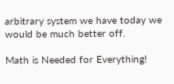arbitrary system we have today we would be much better off.

Math is Needed for Everything!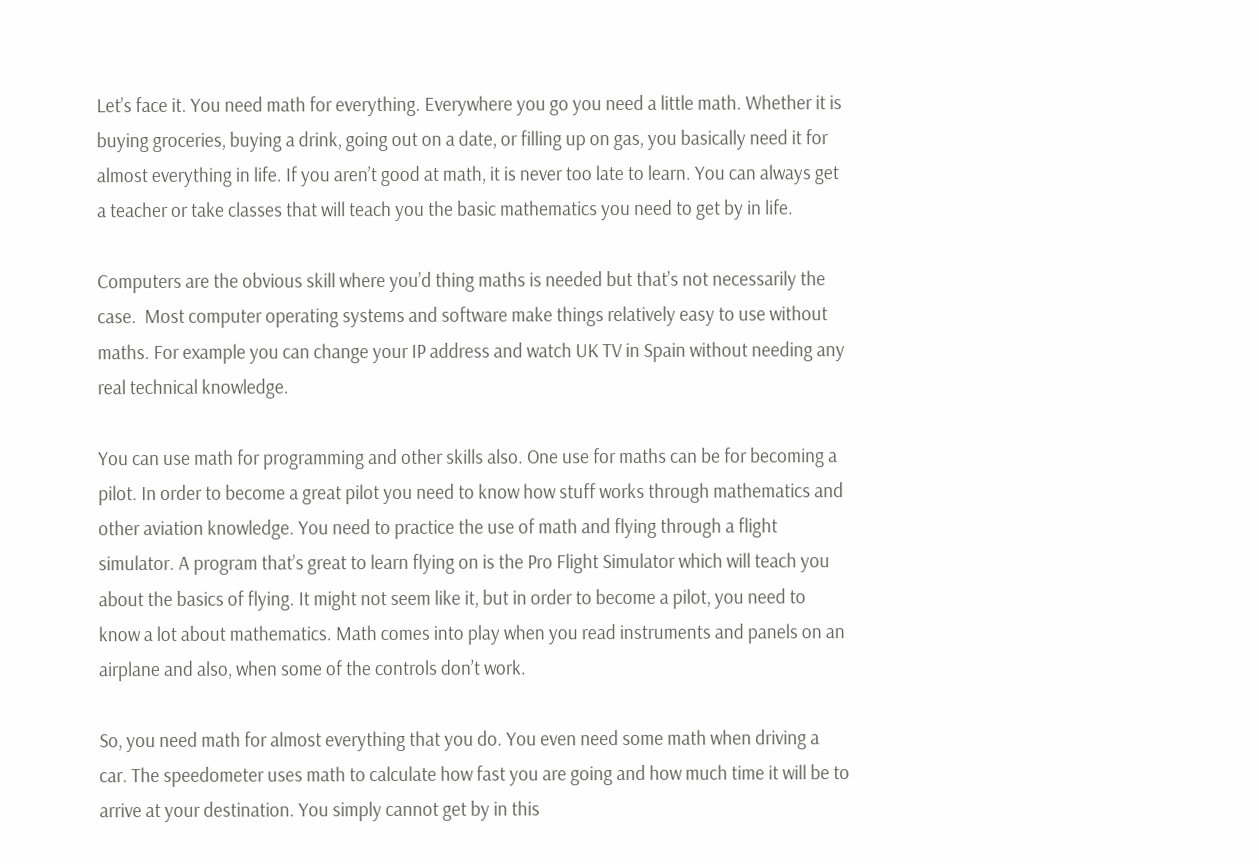Let’s face it. You need math for everything. Everywhere you go you need a little math. Whether it is buying groceries, buying a drink, going out on a date, or filling up on gas, you basically need it for almost everything in life. If you aren’t good at math, it is never too late to learn. You can always get a teacher or take classes that will teach you the basic mathematics you need to get by in life.

Computers are the obvious skill where you’d thing maths is needed but that’s not necessarily the case.  Most computer operating systems and software make things relatively easy to use without maths. For example you can change your IP address and watch UK TV in Spain without needing any real technical knowledge.

You can use math for programming and other skills also. One use for maths can be for becoming a pilot. In order to become a great pilot you need to know how stuff works through mathematics and other aviation knowledge. You need to practice the use of math and flying through a flight simulator. A program that’s great to learn flying on is the Pro Flight Simulator which will teach you about the basics of flying. It might not seem like it, but in order to become a pilot, you need to know a lot about mathematics. Math comes into play when you read instruments and panels on an airplane and also, when some of the controls don’t work.

So, you need math for almost everything that you do. You even need some math when driving a car. The speedometer uses math to calculate how fast you are going and how much time it will be to arrive at your destination. You simply cannot get by in this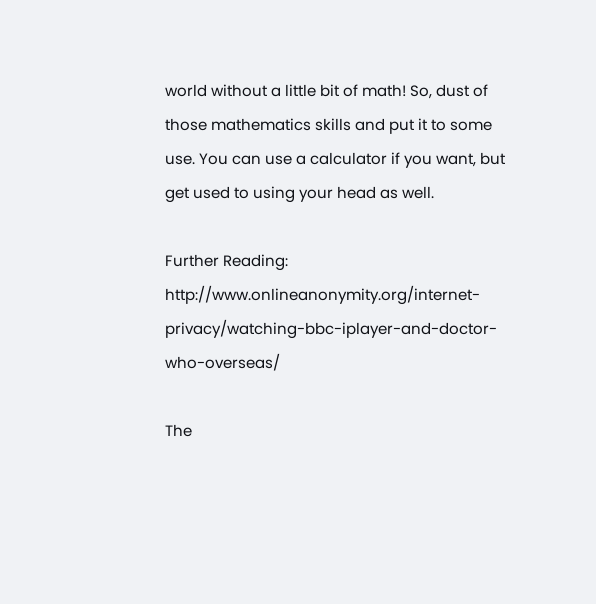world without a little bit of math! So, dust of those mathematics skills and put it to some use. You can use a calculator if you want, but get used to using your head as well.

Further Reading: http://www.onlineanonymity.org/internet-privacy/watching-bbc-iplayer-and-doctor-who-overseas/

The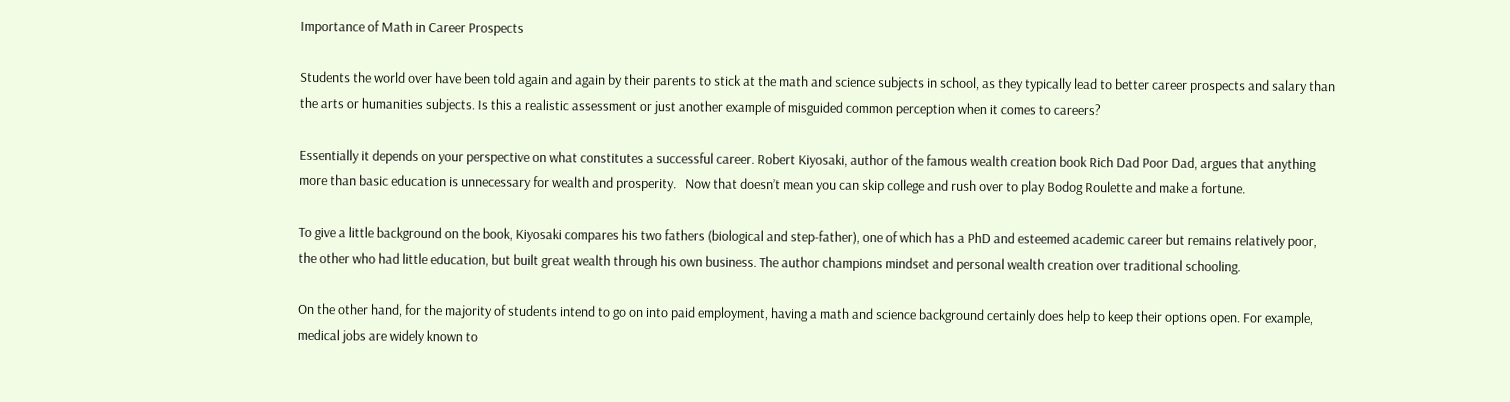Importance of Math in Career Prospects

Students the world over have been told again and again by their parents to stick at the math and science subjects in school, as they typically lead to better career prospects and salary than the arts or humanities subjects. Is this a realistic assessment or just another example of misguided common perception when it comes to careers?

Essentially it depends on your perspective on what constitutes a successful career. Robert Kiyosaki, author of the famous wealth creation book Rich Dad Poor Dad, argues that anything more than basic education is unnecessary for wealth and prosperity.   Now that doesn’t mean you can skip college and rush over to play Bodog Roulette and make a fortune.

To give a little background on the book, Kiyosaki compares his two fathers (biological and step-father), one of which has a PhD and esteemed academic career but remains relatively poor, the other who had little education, but built great wealth through his own business. The author champions mindset and personal wealth creation over traditional schooling.

On the other hand, for the majority of students intend to go on into paid employment, having a math and science background certainly does help to keep their options open. For example, medical jobs are widely known to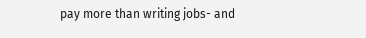pay more than writing jobs- and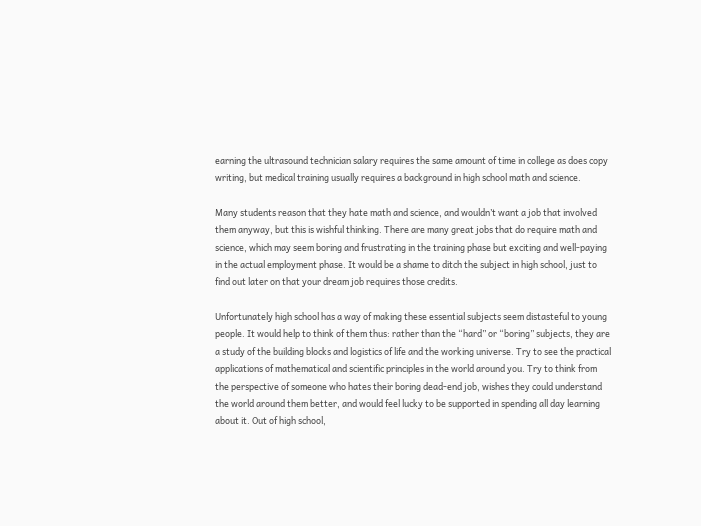earning the ultrasound technician salary requires the same amount of time in college as does copy writing, but medical training usually requires a background in high school math and science.

Many students reason that they hate math and science, and wouldn’t want a job that involved them anyway, but this is wishful thinking. There are many great jobs that do require math and science, which may seem boring and frustrating in the training phase but exciting and well-paying in the actual employment phase. It would be a shame to ditch the subject in high school, just to find out later on that your dream job requires those credits.

Unfortunately high school has a way of making these essential subjects seem distasteful to young people. It would help to think of them thus: rather than the “hard” or “boring” subjects, they are a study of the building blocks and logistics of life and the working universe. Try to see the practical applications of mathematical and scientific principles in the world around you. Try to think from the perspective of someone who hates their boring dead-end job, wishes they could understand the world around them better, and would feel lucky to be supported in spending all day learning about it. Out of high school,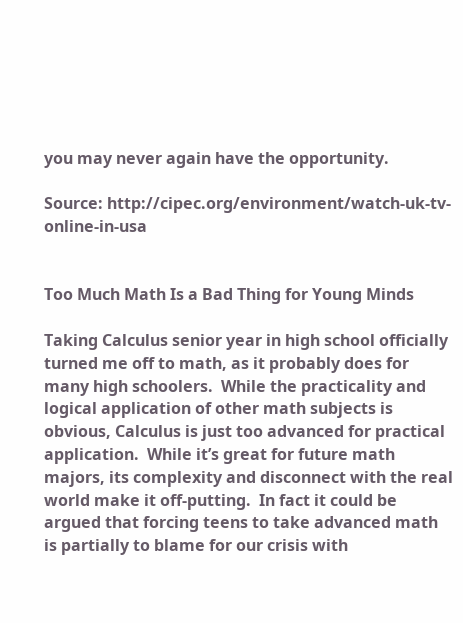you may never again have the opportunity.

Source: http://cipec.org/environment/watch-uk-tv-online-in-usa


Too Much Math Is a Bad Thing for Young Minds

Taking Calculus senior year in high school officially turned me off to math, as it probably does for many high schoolers.  While the practicality and logical application of other math subjects is obvious, Calculus is just too advanced for practical application.  While it’s great for future math majors, its complexity and disconnect with the real world make it off-putting.  In fact it could be argued that forcing teens to take advanced math is partially to blame for our crisis with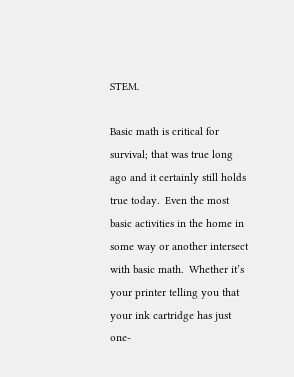STEM.

Basic math is critical for survival; that was true long ago and it certainly still holds true today.  Even the most basic activities in the home in some way or another intersect with basic math.  Whether it’s your printer telling you that your ink cartridge has just one-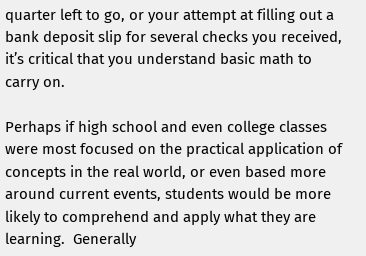quarter left to go, or your attempt at filling out a bank deposit slip for several checks you received, it’s critical that you understand basic math to carry on.

Perhaps if high school and even college classes were most focused on the practical application of concepts in the real world, or even based more around current events, students would be more likely to comprehend and apply what they are learning.  Generally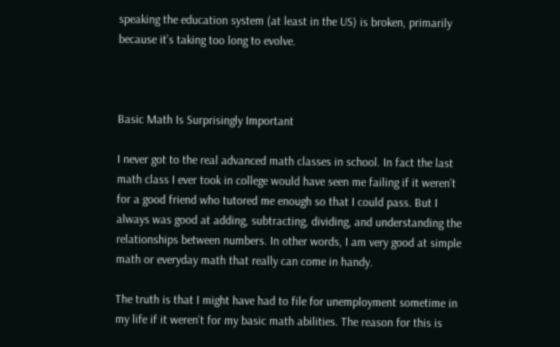speaking the education system (at least in the US) is broken, primarily because it’s taking too long to evolve.



Basic Math Is Surprisingly Important

I never got to the real advanced math classes in school. In fact the last math class I ever took in college would have seen me failing if it weren’t for a good friend who tutored me enough so that I could pass. But I always was good at adding, subtracting, dividing, and understanding the relationships between numbers. In other words, I am very good at simple math or everyday math that really can come in handy.

The truth is that I might have had to file for unemployment sometime in my life if it weren’t for my basic math abilities. The reason for this is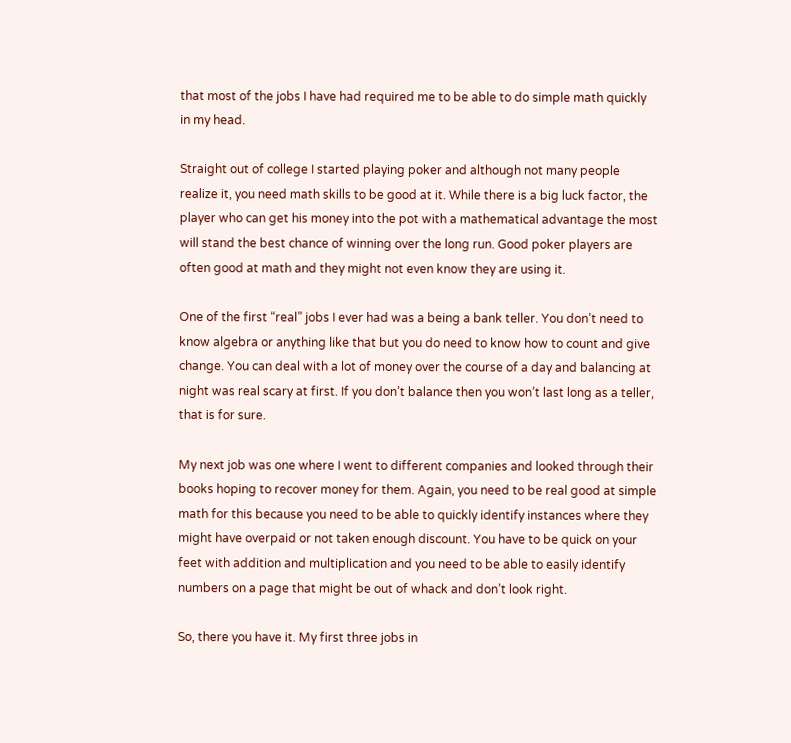that most of the jobs I have had required me to be able to do simple math quickly in my head.

Straight out of college I started playing poker and although not many people realize it, you need math skills to be good at it. While there is a big luck factor, the player who can get his money into the pot with a mathematical advantage the most will stand the best chance of winning over the long run. Good poker players are often good at math and they might not even know they are using it.

One of the first “real” jobs I ever had was a being a bank teller. You don’t need to know algebra or anything like that but you do need to know how to count and give change. You can deal with a lot of money over the course of a day and balancing at night was real scary at first. If you don’t balance then you won’t last long as a teller, that is for sure.

My next job was one where I went to different companies and looked through their books hoping to recover money for them. Again, you need to be real good at simple math for this because you need to be able to quickly identify instances where they might have overpaid or not taken enough discount. You have to be quick on your feet with addition and multiplication and you need to be able to easily identify numbers on a page that might be out of whack and don’t look right.

So, there you have it. My first three jobs in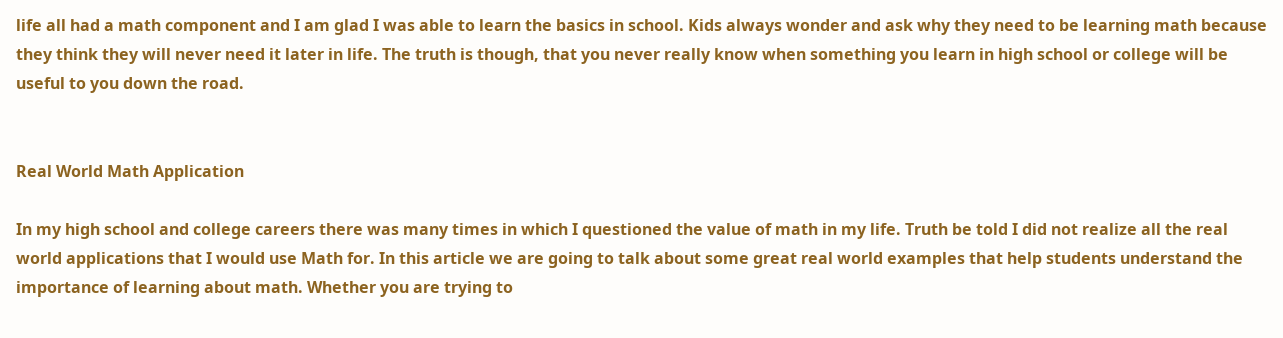life all had a math component and I am glad I was able to learn the basics in school. Kids always wonder and ask why they need to be learning math because they think they will never need it later in life. The truth is though, that you never really know when something you learn in high school or college will be useful to you down the road.


Real World Math Application

In my high school and college careers there was many times in which I questioned the value of math in my life. Truth be told I did not realize all the real world applications that I would use Math for. In this article we are going to talk about some great real world examples that help students understand the importance of learning about math. Whether you are trying to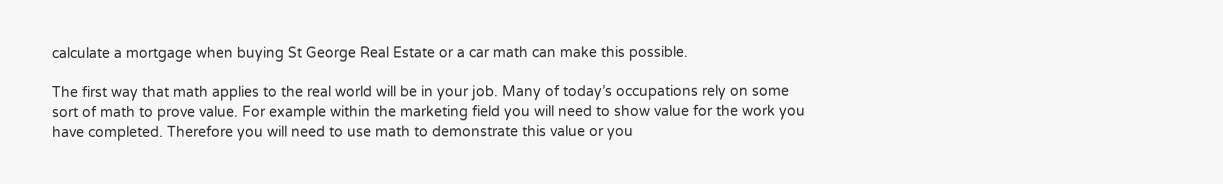calculate a mortgage when buying St George Real Estate or a car math can make this possible.

The first way that math applies to the real world will be in your job. Many of today’s occupations rely on some sort of math to prove value. For example within the marketing field you will need to show value for the work you have completed. Therefore you will need to use math to demonstrate this value or you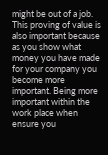might be out of a job. This proving of value is also important because as you show what money you have made for your company you become more important. Being more important within the work place when ensure you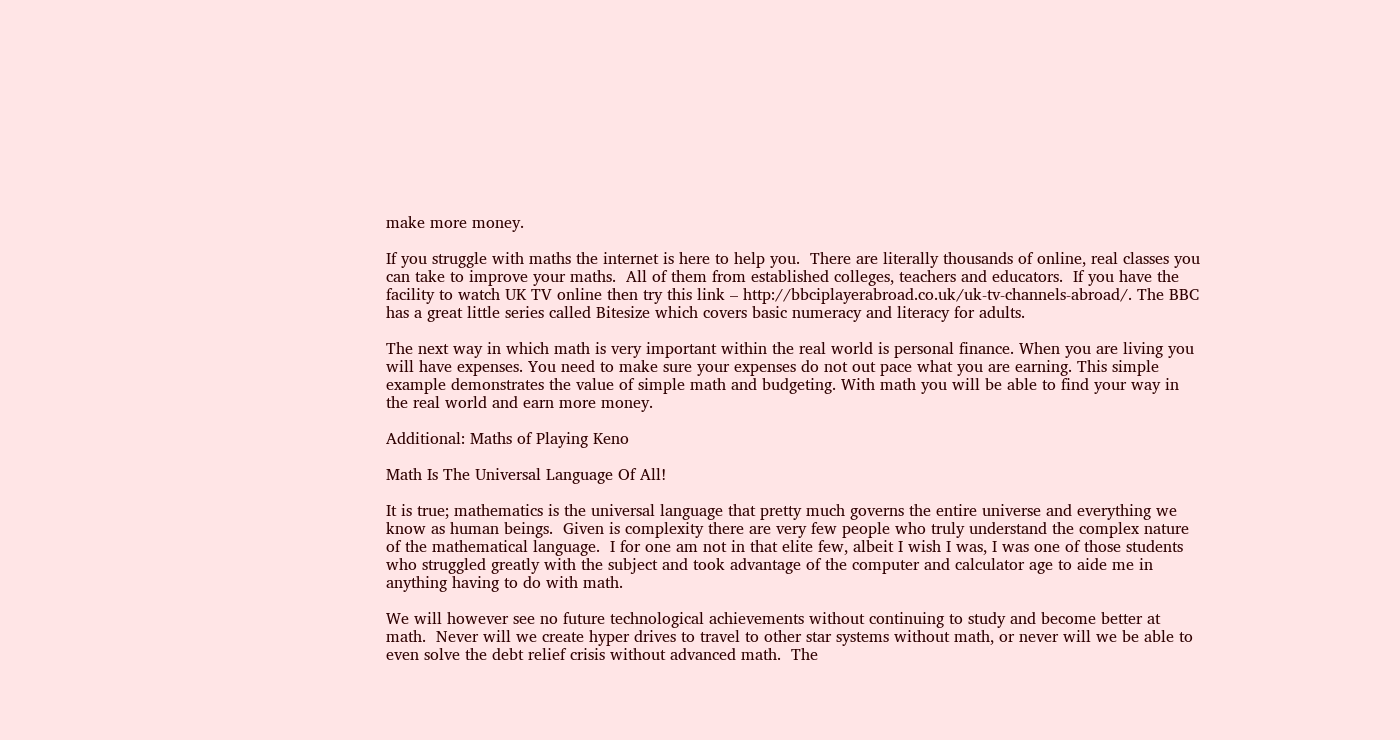make more money.

If you struggle with maths the internet is here to help you.  There are literally thousands of online, real classes you can take to improve your maths.  All of them from established colleges, teachers and educators.  If you have the facility to watch UK TV online then try this link – http://bbciplayerabroad.co.uk/uk-tv-channels-abroad/. The BBC has a great little series called Bitesize which covers basic numeracy and literacy for adults.

The next way in which math is very important within the real world is personal finance. When you are living you will have expenses. You need to make sure your expenses do not out pace what you are earning. This simple example demonstrates the value of simple math and budgeting. With math you will be able to find your way in the real world and earn more money.

Additional: Maths of Playing Keno

Math Is The Universal Language Of All!

It is true; mathematics is the universal language that pretty much governs the entire universe and everything we know as human beings.  Given is complexity there are very few people who truly understand the complex nature of the mathematical language.  I for one am not in that elite few, albeit I wish I was, I was one of those students who struggled greatly with the subject and took advantage of the computer and calculator age to aide me in anything having to do with math.

We will however see no future technological achievements without continuing to study and become better at math.  Never will we create hyper drives to travel to other star systems without math, or never will we be able to even solve the debt relief crisis without advanced math.  The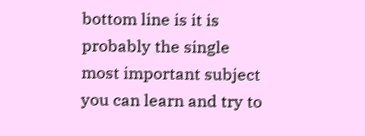bottom line is it is probably the single most important subject you can learn and try to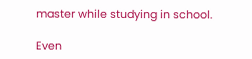master while studying in school.

Even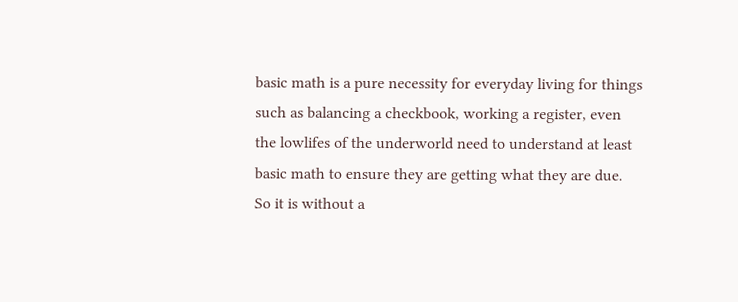basic math is a pure necessity for everyday living for things such as balancing a checkbook, working a register, even the lowlifes of the underworld need to understand at least basic math to ensure they are getting what they are due.  So it is without a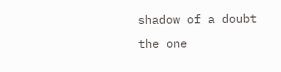shadow of a doubt the one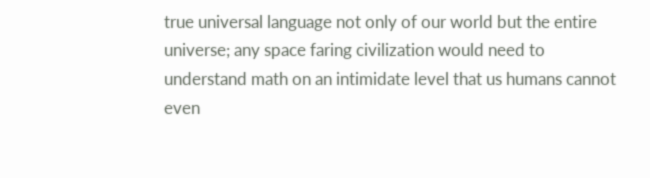true universal language not only of our world but the entire universe; any space faring civilization would need to understand math on an intimidate level that us humans cannot even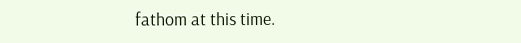fathom at this time.